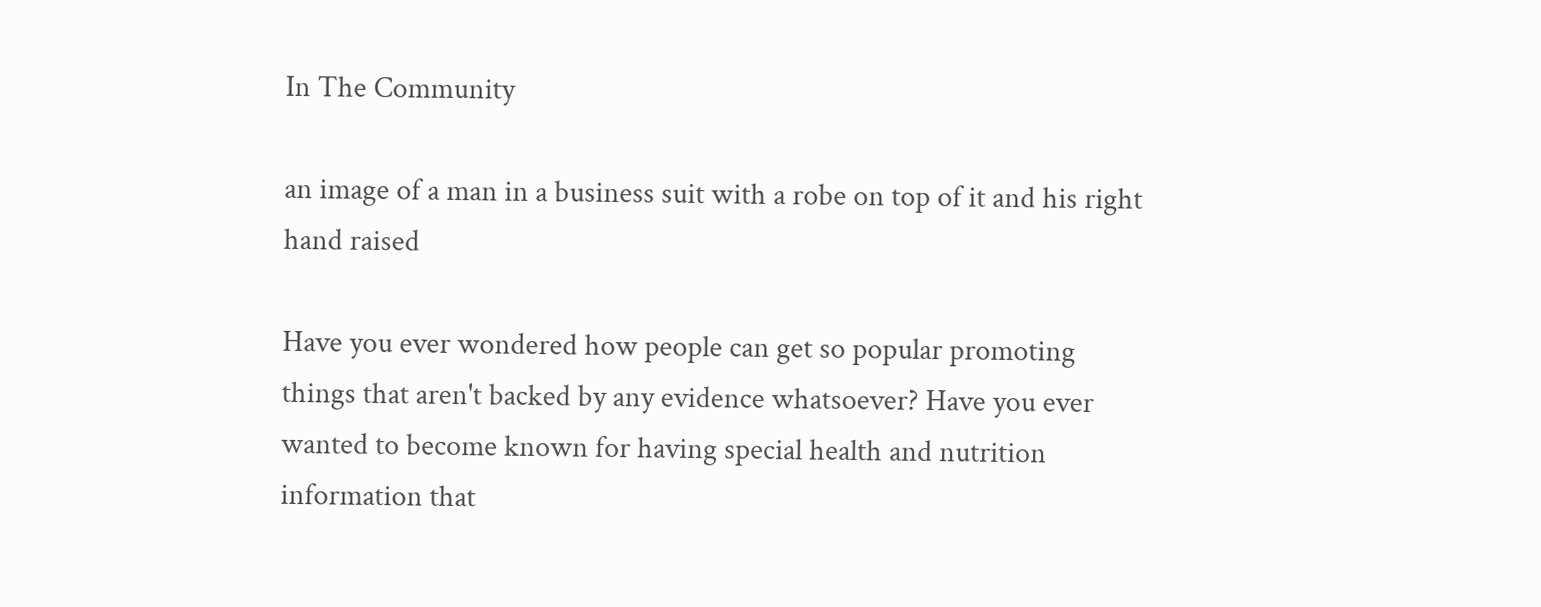In The Community

an image of a man in a business suit with a robe on top of it and his right hand raised

Have you ever wondered how people can get so popular promoting things that aren't backed by any evidence whatsoever? Have you ever wanted to become known for having special health and nutrition information that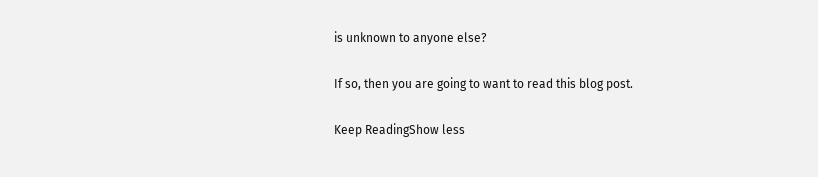is unknown to anyone else?

If so, then you are going to want to read this blog post.

Keep ReadingShow less